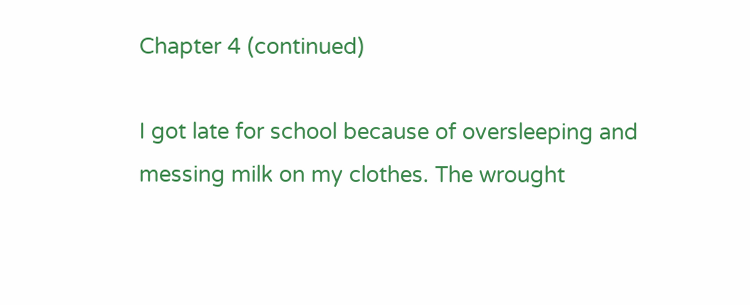Chapter 4 (continued)

I got late for school because of oversleeping and messing milk on my clothes. The wrought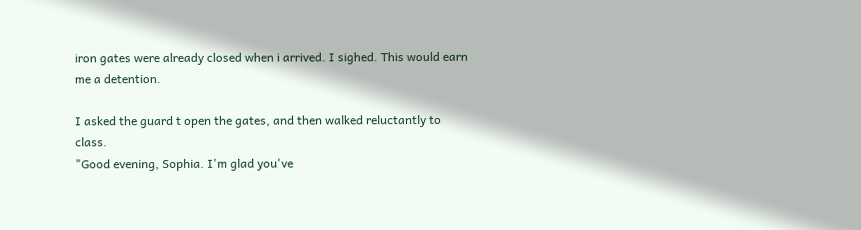iron gates were already closed when i arrived. I sighed. This would earn me a detention.

I asked the guard t open the gates, and then walked reluctantly to class.
"Good evening, Sophia. I'm glad you've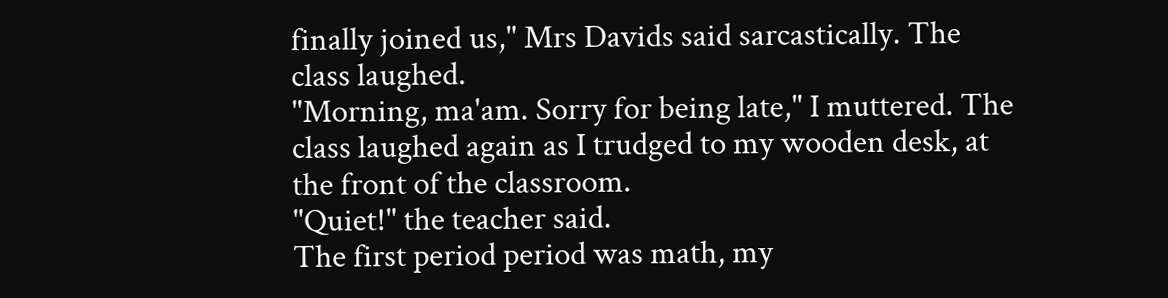finally joined us," Mrs Davids said sarcastically. The class laughed.
"Morning, ma'am. Sorry for being late," I muttered. The class laughed again as I trudged to my wooden desk, at the front of the classroom.
"Quiet!" the teacher said.
The first period period was math, my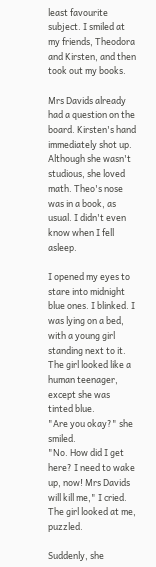least favourite subject. I smiled at my friends, Theodora and Kirsten, and then took out my books.

Mrs Davids already had a question on the board. Kirsten's hand immediately shot up. Although she wasn't studious, she loved math. Theo's nose was in a book, as usual. I didn't even know when I fell asleep.

I opened my eyes to stare into midnight blue ones. I blinked. I was lying on a bed, with a young girl standing next to it. The girl looked like a human teenager, except she was tinted blue.
"Are you okay?" she smiled.
"No. How did I get here? I need to wake up, now! Mrs Davids will kill me," I cried. The girl looked at me, puzzled.

Suddenly, she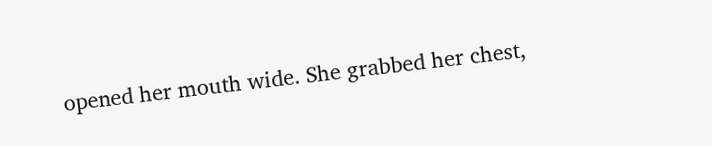opened her mouth wide. She grabbed her chest,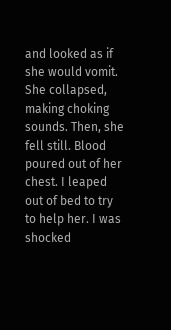and looked as if she would vomit. She collapsed, making choking sounds. Then, she fell still. Blood poured out of her chest. I leaped out of bed to try to help her. I was shocked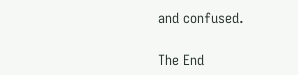and confused.

The End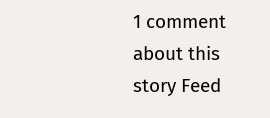1 comment about this story Feed